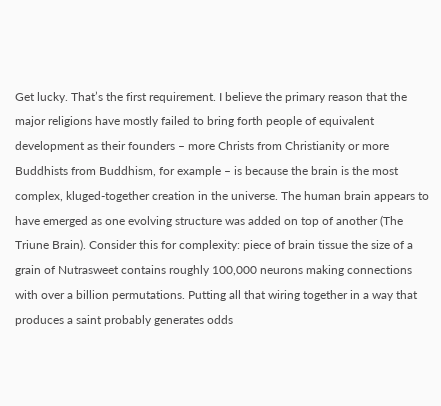Get lucky. That’s the first requirement. I believe the primary reason that the major religions have mostly failed to bring forth people of equivalent development as their founders – more Christs from Christianity or more Buddhists from Buddhism, for example – is because the brain is the most complex, kluged-together creation in the universe. The human brain appears to have emerged as one evolving structure was added on top of another (The Triune Brain). Consider this for complexity: piece of brain tissue the size of a grain of Nutrasweet contains roughly 100,000 neurons making connections with over a billion permutations. Putting all that wiring together in a way that produces a saint probably generates odds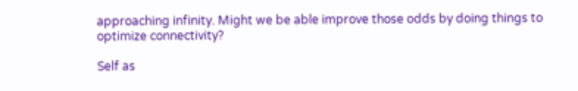approaching infinity. Might we be able improve those odds by doing things to optimize connectivity?

Self as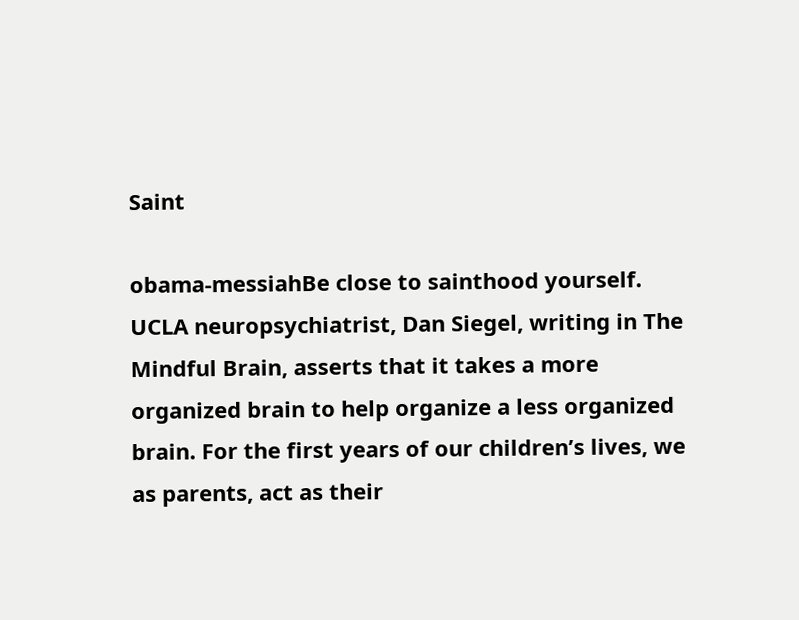Saint

obama-messiahBe close to sainthood yourself. UCLA neuropsychiatrist, Dan Siegel, writing in The Mindful Brain, asserts that it takes a more organized brain to help organize a less organized brain. For the first years of our children’s lives, we as parents, act as their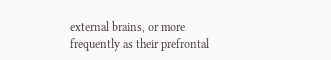external brains, or more frequently as their prefrontal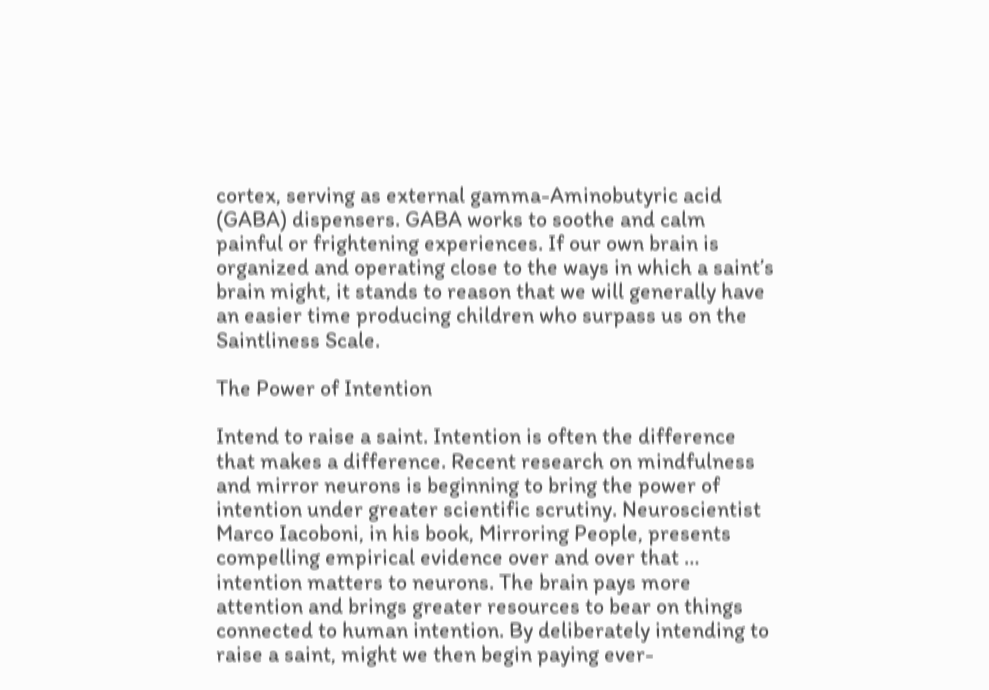cortex, serving as external gamma-Aminobutyric acid (GABA) dispensers. GABA works to soothe and calm painful or frightening experiences. If our own brain is organized and operating close to the ways in which a saint’s brain might, it stands to reason that we will generally have an easier time producing children who surpass us on the Saintliness Scale.

The Power of Intention

Intend to raise a saint. Intention is often the difference that makes a difference. Recent research on mindfulness and mirror neurons is beginning to bring the power of intention under greater scientific scrutiny. Neuroscientist Marco Iacoboni, in his book, Mirroring People, presents compelling empirical evidence over and over that … intention matters to neurons. The brain pays more attention and brings greater resources to bear on things connected to human intention. By deliberately intending to raise a saint, might we then begin paying ever-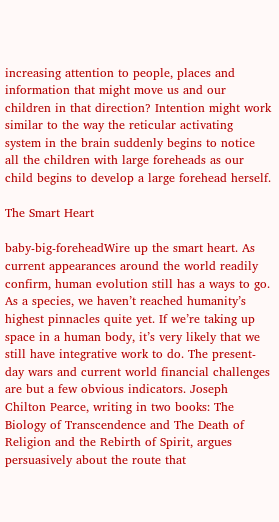increasing attention to people, places and information that might move us and our children in that direction? Intention might work similar to the way the reticular activating system in the brain suddenly begins to notice all the children with large foreheads as our child begins to develop a large forehead herself.

The Smart Heart

baby-big-foreheadWire up the smart heart. As current appearances around the world readily confirm, human evolution still has a ways to go. As a species, we haven’t reached humanity’s highest pinnacles quite yet. If we’re taking up space in a human body, it’s very likely that we still have integrative work to do. The present-day wars and current world financial challenges are but a few obvious indicators. Joseph Chilton Pearce, writing in two books: The Biology of Transcendence and The Death of Religion and the Rebirth of Spirit, argues persuasively about the route that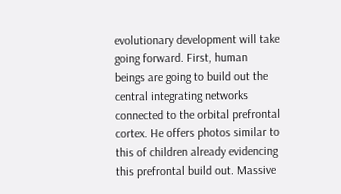evolutionary development will take going forward. First, human beings are going to build out the central integrating networks connected to the orbital prefrontal cortex. He offers photos similar to this of children already evidencing this prefrontal build out. Massive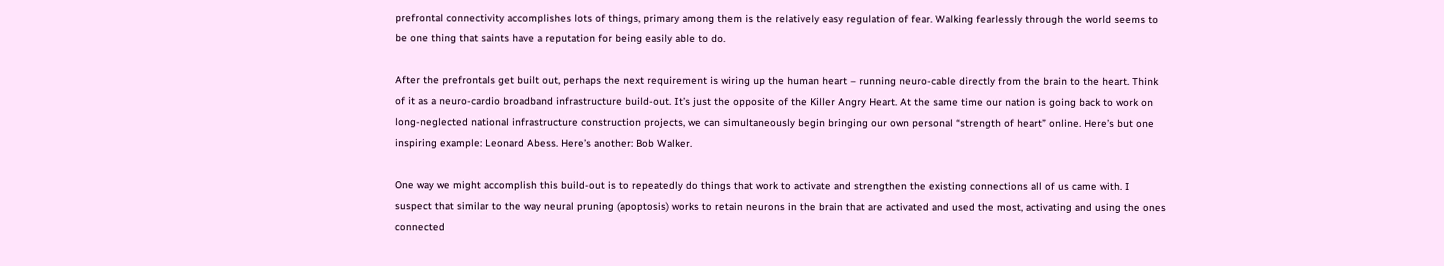prefrontal connectivity accomplishes lots of things, primary among them is the relatively easy regulation of fear. Walking fearlessly through the world seems to be one thing that saints have a reputation for being easily able to do.

After the prefrontals get built out, perhaps the next requirement is wiring up the human heart – running neuro-cable directly from the brain to the heart. Think of it as a neuro-cardio broadband infrastructure build-out. It’s just the opposite of the Killer Angry Heart. At the same time our nation is going back to work on long-neglected national infrastructure construction projects, we can simultaneously begin bringing our own personal “strength of heart” online. Here’s but one inspiring example: Leonard Abess. Here’s another: Bob Walker.

One way we might accomplish this build-out is to repeatedly do things that work to activate and strengthen the existing connections all of us came with. I suspect that similar to the way neural pruning (apoptosis) works to retain neurons in the brain that are activated and used the most, activating and using the ones connected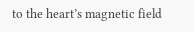to the heart’s magnetic field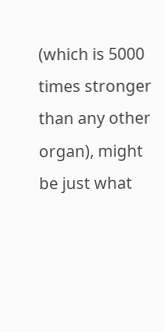(which is 5000 times stronger than any other organ), might be just what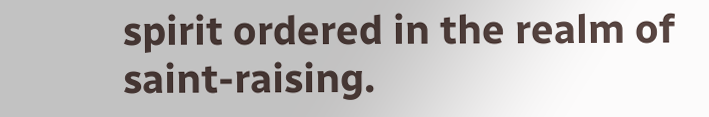spirit ordered in the realm of saint-raising.